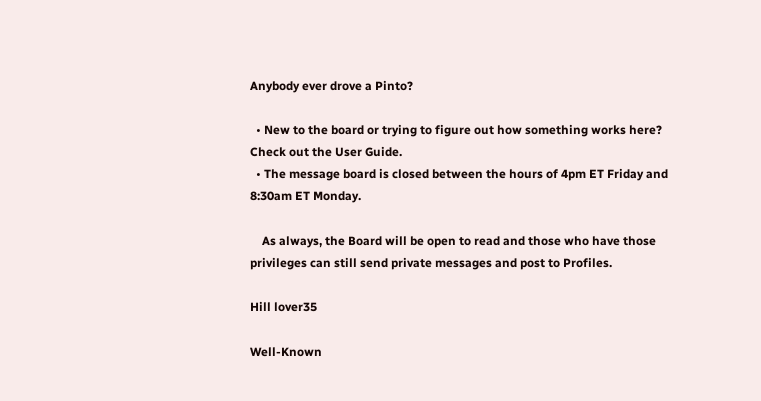Anybody ever drove a Pinto?

  • New to the board or trying to figure out how something works here? Check out the User Guide.
  • The message board is closed between the hours of 4pm ET Friday and 8:30am ET Monday.

    As always, the Board will be open to read and those who have those privileges can still send private messages and post to Profiles.

Hill lover35

Well-Known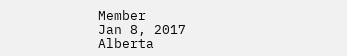Member
Jan 8, 2017
Alberta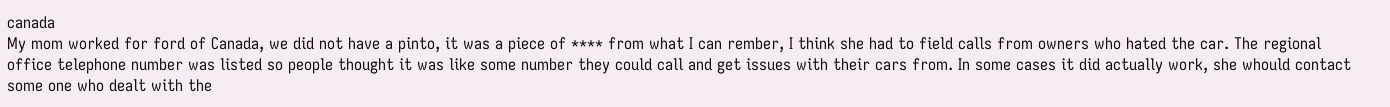canada
My mom worked for ford of Canada, we did not have a pinto, it was a piece of **** from what I can rember, I think she had to field calls from owners who hated the car. The regional office telephone number was listed so people thought it was like some number they could call and get issues with their cars from. In some cases it did actually work, she whould contact some one who dealt with the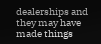dealerships and they may have made things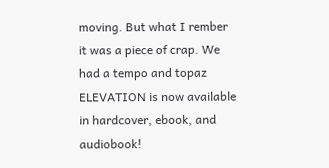moving. But what I rember it was a piece of crap. We had a tempo and topaz
ELEVATION is now available in hardcover, ebook, and audiobook!